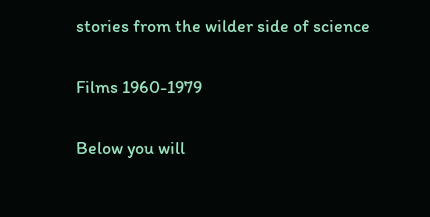stories from the wilder side of science

Films 1960-1979

Below you will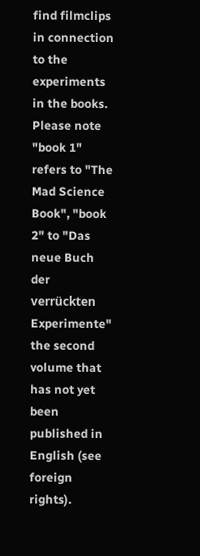find filmclips in connection to the experiments in the books. Please note "book 1" refers to "The Mad Science Book", "book 2" to "Das neue Buch der verrückten Experimente" the second volume that has not yet been published in English (see foreign rights).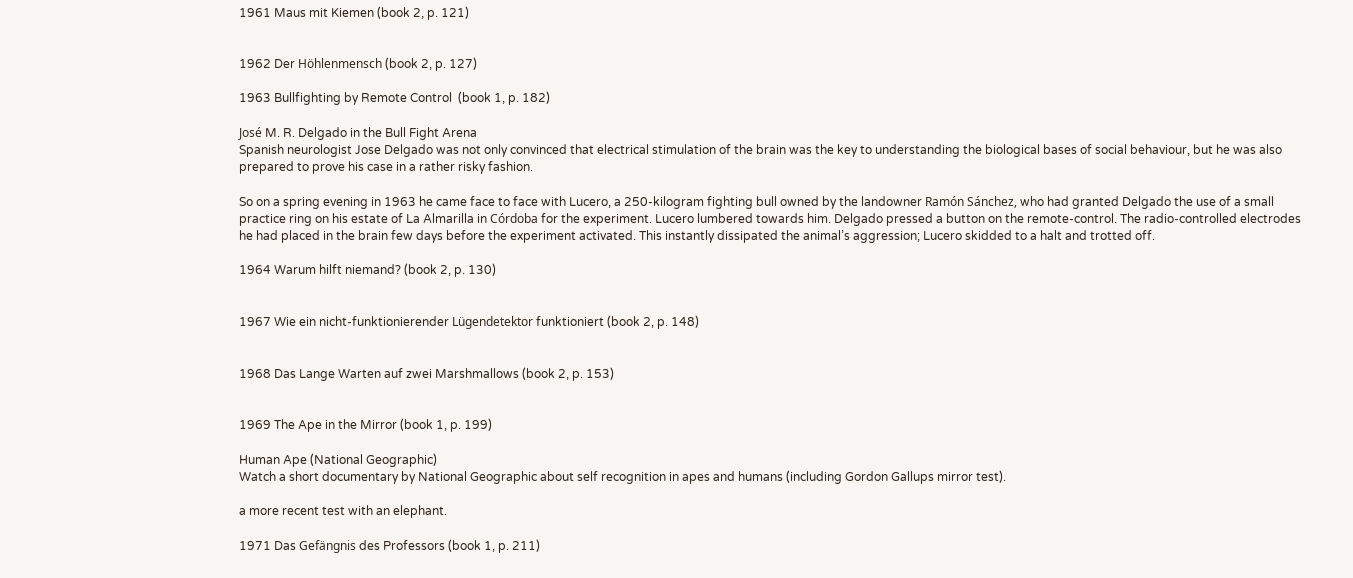1961 Maus mit Kiemen (book 2, p. 121)


1962 Der Höhlenmensch (book 2, p. 127)

1963 Bullfighting by Remote Control  (book 1, p. 182)

José M. R. Delgado in the Bull Fight Arena
Spanish neurologist Jose Delgado was not only convinced that electrical stimulation of the brain was the key to understanding the biological bases of social behaviour, but he was also prepared to prove his case in a rather risky fashion.

So on a spring evening in 1963 he came face to face with Lucero, a 250-kilogram fighting bull owned by the landowner Ramón Sánchez, who had granted Delgado the use of a small practice ring on his estate of La Almarilla in Córdoba for the experiment. Lucero lumbered towards him. Delgado pressed a button on the remote-control. The radio-controlled electrodes he had placed in the brain few days before the experiment activated. This instantly dissipated the animal’s aggression; Lucero skidded to a halt and trotted off.

1964 Warum hilft niemand? (book 2, p. 130)


1967 Wie ein nicht-funktionierender Lügendetektor funktioniert (book 2, p. 148)


1968 Das Lange Warten auf zwei Marshmallows (book 2, p. 153)


1969 The Ape in the Mirror (book 1, p. 199)

Human Ape (National Geographic)
Watch a short documentary by National Geographic about self recognition in apes and humans (including Gordon Gallups mirror test).

a more recent test with an elephant.

1971 Das Gefängnis des Professors (book 1, p. 211)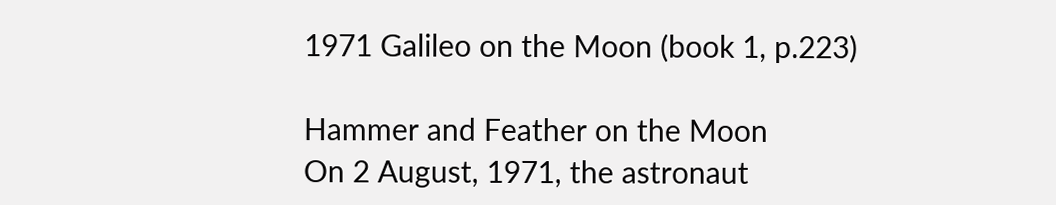1971 Galileo on the Moon (book 1, p.223)

Hammer and Feather on the Moon
On 2 August, 1971, the astronaut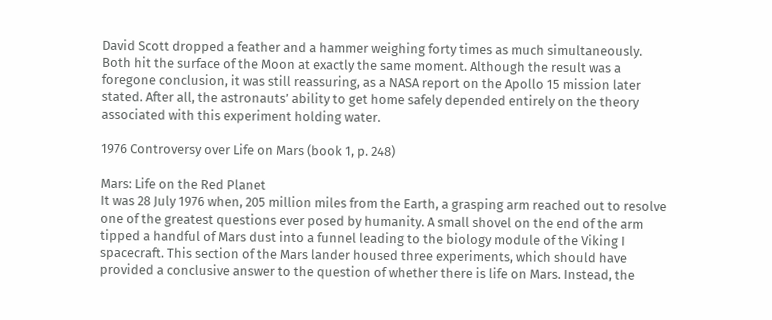David Scott dropped a feather and a hammer weighing forty times as much simultaneously. Both hit the surface of the Moon at exactly the same moment. Although the result was a foregone conclusion, it was still reassuring, as a NASA report on the Apollo 15 mission later stated. After all, the astronauts’ ability to get home safely depended entirely on the theory associated with this experiment holding water.

1976 Controversy over Life on Mars (book 1, p. 248)

Mars: Life on the Red Planet
It was 28 July 1976 when, 205 million miles from the Earth, a grasping arm reached out to resolve one of the greatest questions ever posed by humanity. A small shovel on the end of the arm tipped a handful of Mars dust into a funnel leading to the biology module of the Viking I spacecraft. This section of the Mars lander housed three experiments, which should have provided a conclusive answer to the question of whether there is life on Mars. Instead, the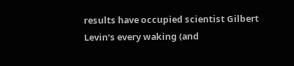results have occupied scientist Gilbert Levin’s every waking (and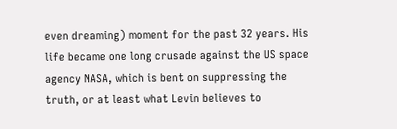even dreaming) moment for the past 32 years. His life became one long crusade against the US space agency NASA, which is bent on suppressing the truth, or at least what Levin believes to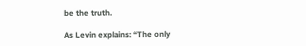be the truth.

As Levin explains: “The only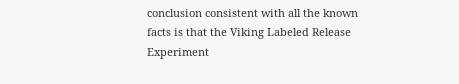conclusion consistent with all the known facts is that the Viking Labeled Release Experiment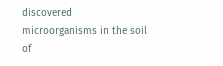discovered microorganisms in the soil of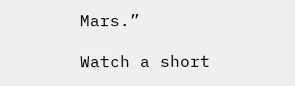Mars.”

Watch a short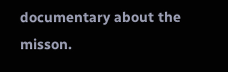documentary about the misson.